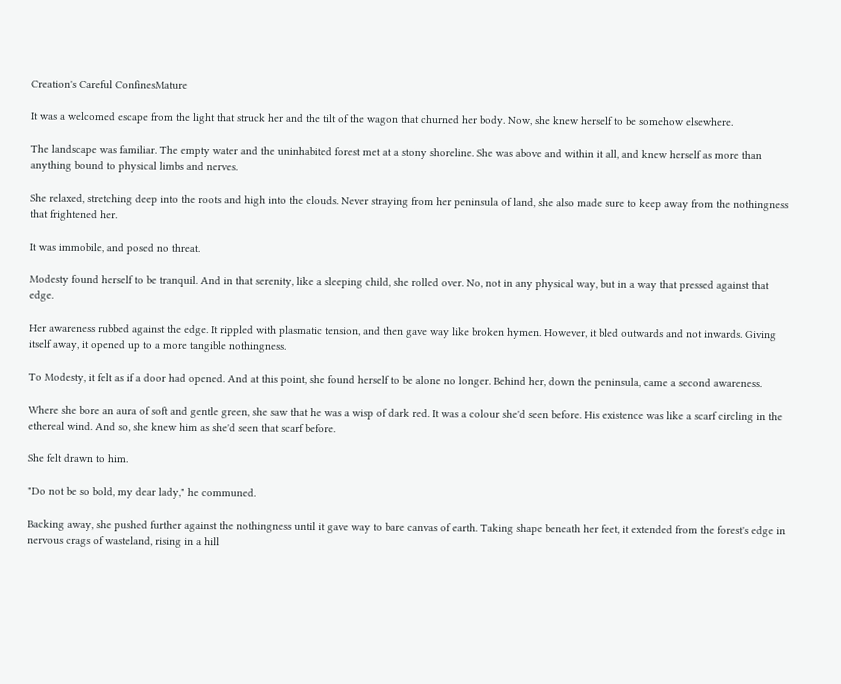Creation's Careful ConfinesMature

It was a welcomed escape from the light that struck her and the tilt of the wagon that churned her body. Now, she knew herself to be somehow elsewhere.

The landscape was familiar. The empty water and the uninhabited forest met at a stony shoreline. She was above and within it all, and knew herself as more than anything bound to physical limbs and nerves.

She relaxed, stretching deep into the roots and high into the clouds. Never straying from her peninsula of land, she also made sure to keep away from the nothingness that frightened her.

It was immobile, and posed no threat.

Modesty found herself to be tranquil. And in that serenity, like a sleeping child, she rolled over. No, not in any physical way, but in a way that pressed against that edge.

Her awareness rubbed against the edge. It rippled with plasmatic tension, and then gave way like broken hymen. However, it bled outwards and not inwards. Giving itself away, it opened up to a more tangible nothingness.

To Modesty, it felt as if a door had opened. And at this point, she found herself to be alone no longer. Behind her, down the peninsula, came a second awareness.

Where she bore an aura of soft and gentle green, she saw that he was a wisp of dark red. It was a colour she'd seen before. His existence was like a scarf circling in the ethereal wind. And so, she knew him as she'd seen that scarf before.

She felt drawn to him.

"Do not be so bold, my dear lady," he communed.

Backing away, she pushed further against the nothingness until it gave way to bare canvas of earth. Taking shape beneath her feet, it extended from the forest's edge in nervous crags of wasteland, rising in a hill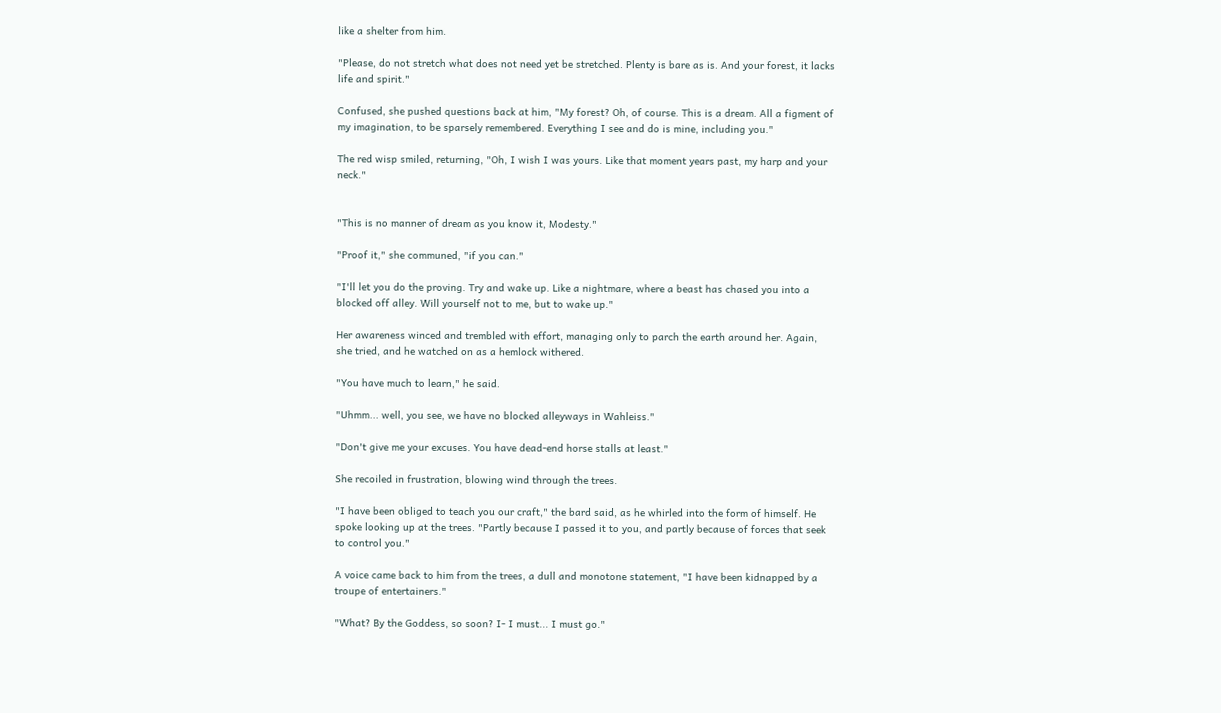like a shelter from him.

"Please, do not stretch what does not need yet be stretched. Plenty is bare as is. And your forest, it lacks life and spirit."

Confused, she pushed questions back at him, "My forest? Oh, of course. This is a dream. All a figment of my imagination, to be sparsely remembered. Everything I see and do is mine, including you."

The red wisp smiled, returning, "Oh, I wish I was yours. Like that moment years past, my harp and your neck."


"This is no manner of dream as you know it, Modesty."

"Proof it," she communed, "if you can."

"I'll let you do the proving. Try and wake up. Like a nightmare, where a beast has chased you into a blocked off alley. Will yourself not to me, but to wake up."

Her awareness winced and trembled with effort, managing only to parch the earth around her. Again, she tried, and he watched on as a hemlock withered.

"You have much to learn," he said.

"Uhmm... well, you see, we have no blocked alleyways in Wahleiss."

"Don't give me your excuses. You have dead-end horse stalls at least."

She recoiled in frustration, blowing wind through the trees.

"I have been obliged to teach you our craft," the bard said, as he whirled into the form of himself. He spoke looking up at the trees. "Partly because I passed it to you, and partly because of forces that seek to control you."

A voice came back to him from the trees, a dull and monotone statement, "I have been kidnapped by a troupe of entertainers."

"What? By the Goddess, so soon? I- I must... I must go."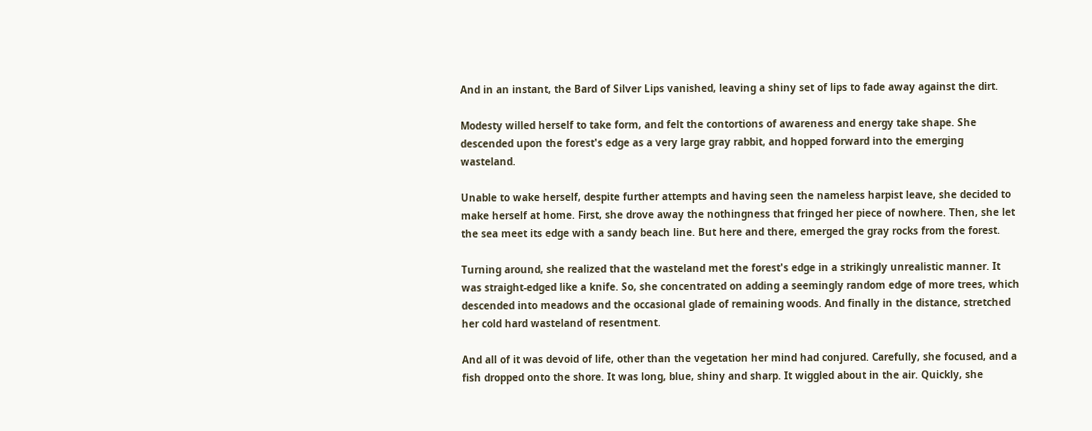And in an instant, the Bard of Silver Lips vanished, leaving a shiny set of lips to fade away against the dirt.

Modesty willed herself to take form, and felt the contortions of awareness and energy take shape. She descended upon the forest's edge as a very large gray rabbit, and hopped forward into the emerging wasteland.

Unable to wake herself, despite further attempts and having seen the nameless harpist leave, she decided to make herself at home. First, she drove away the nothingness that fringed her piece of nowhere. Then, she let the sea meet its edge with a sandy beach line. But here and there, emerged the gray rocks from the forest.

Turning around, she realized that the wasteland met the forest's edge in a strikingly unrealistic manner. It was straight-edged like a knife. So, she concentrated on adding a seemingly random edge of more trees, which descended into meadows and the occasional glade of remaining woods. And finally in the distance, stretched her cold hard wasteland of resentment.

And all of it was devoid of life, other than the vegetation her mind had conjured. Carefully, she focused, and a fish dropped onto the shore. It was long, blue, shiny and sharp. It wiggled about in the air. Quickly, she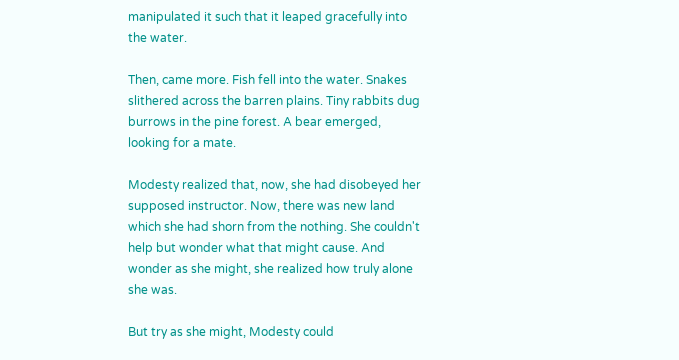manipulated it such that it leaped gracefully into the water.

Then, came more. Fish fell into the water. Snakes slithered across the barren plains. Tiny rabbits dug burrows in the pine forest. A bear emerged, looking for a mate.

Modesty realized that, now, she had disobeyed her supposed instructor. Now, there was new land which she had shorn from the nothing. She couldn't help but wonder what that might cause. And wonder as she might, she realized how truly alone she was.

But try as she might, Modesty could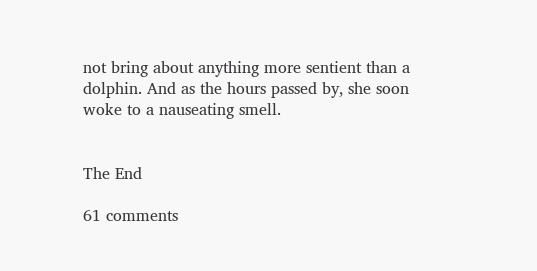not bring about anything more sentient than a dolphin. And as the hours passed by, she soon woke to a nauseating smell.


The End

61 comments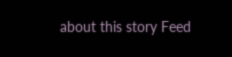about this story Feed